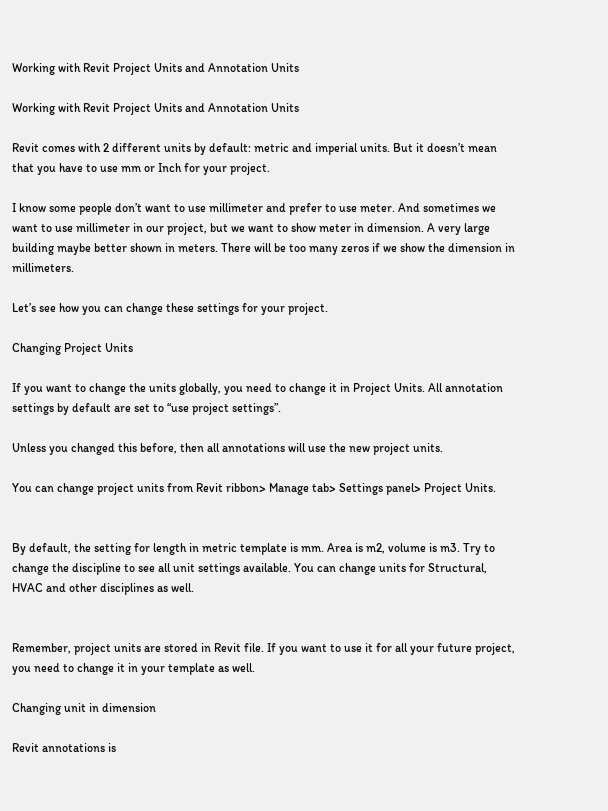Working with Revit Project Units and Annotation Units

Working with Revit Project Units and Annotation Units

Revit comes with 2 different units by default: metric and imperial units. But it doesn’t mean that you have to use mm or Inch for your project.

I know some people don’t want to use millimeter and prefer to use meter. And sometimes we want to use millimeter in our project, but we want to show meter in dimension. A very large building maybe better shown in meters. There will be too many zeros if we show the dimension in millimeters.

Let’s see how you can change these settings for your project.

Changing Project Units

If you want to change the units globally, you need to change it in Project Units. All annotation settings by default are set to “use project settings”.

Unless you changed this before, then all annotations will use the new project units.

You can change project units from Revit ribbon> Manage tab> Settings panel> Project Units.


By default, the setting for length in metric template is mm. Area is m2, volume is m3. Try to change the discipline to see all unit settings available. You can change units for Structural, HVAC and other disciplines as well.


Remember, project units are stored in Revit file. If you want to use it for all your future project, you need to change it in your template as well.

Changing unit in dimension

Revit annotations is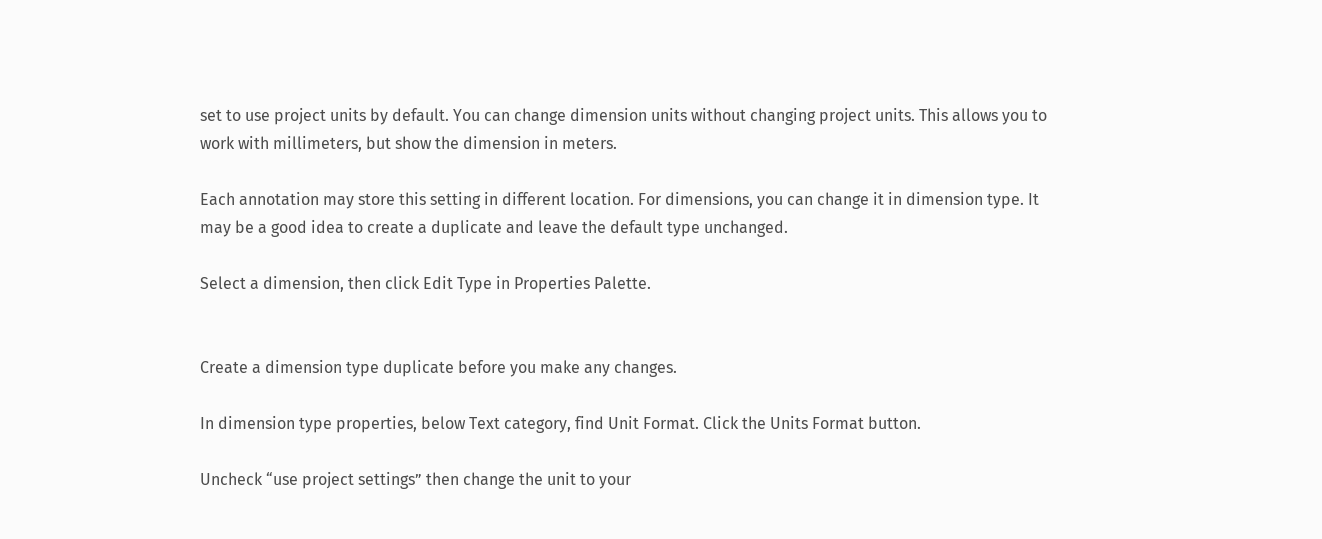set to use project units by default. You can change dimension units without changing project units. This allows you to work with millimeters, but show the dimension in meters.

Each annotation may store this setting in different location. For dimensions, you can change it in dimension type. It may be a good idea to create a duplicate and leave the default type unchanged.

Select a dimension, then click Edit Type in Properties Palette.


Create a dimension type duplicate before you make any changes.

In dimension type properties, below Text category, find Unit Format. Click the Units Format button.

Uncheck “use project settings” then change the unit to your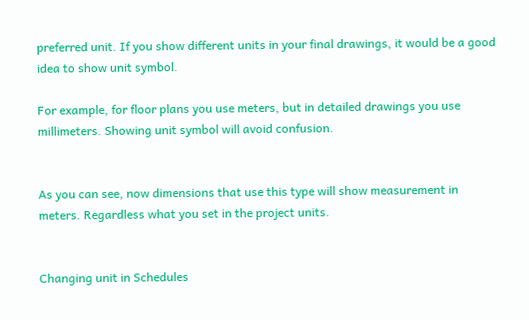preferred unit. If you show different units in your final drawings, it would be a good idea to show unit symbol.

For example, for floor plans you use meters, but in detailed drawings you use millimeters. Showing unit symbol will avoid confusion.


As you can see, now dimensions that use this type will show measurement in meters. Regardless what you set in the project units.


Changing unit in Schedules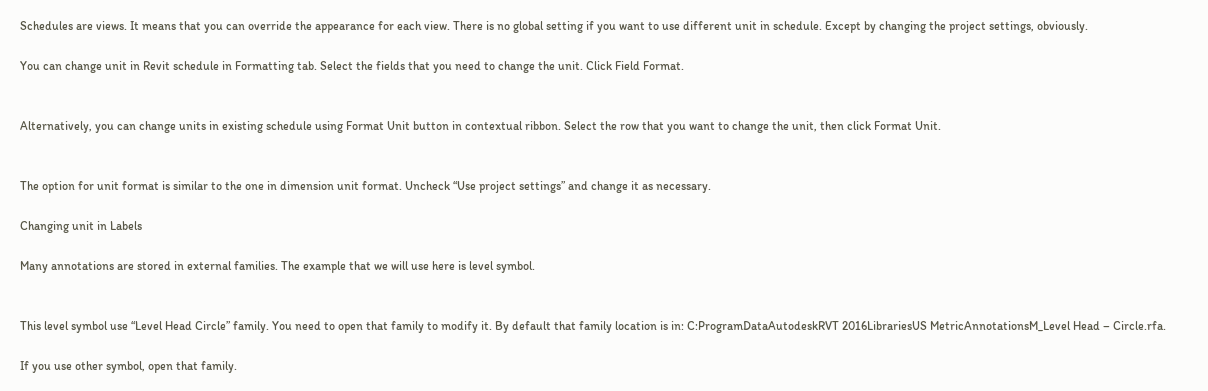Schedules are views. It means that you can override the appearance for each view. There is no global setting if you want to use different unit in schedule. Except by changing the project settings, obviously.

You can change unit in Revit schedule in Formatting tab. Select the fields that you need to change the unit. Click Field Format.


Alternatively, you can change units in existing schedule using Format Unit button in contextual ribbon. Select the row that you want to change the unit, then click Format Unit.


The option for unit format is similar to the one in dimension unit format. Uncheck “Use project settings” and change it as necessary.

Changing unit in Labels

Many annotations are stored in external families. The example that we will use here is level symbol.


This level symbol use “Level Head Circle” family. You need to open that family to modify it. By default that family location is in: C:ProgramDataAutodeskRVT 2016LibrariesUS MetricAnnotationsM_Level Head – Circle.rfa.

If you use other symbol, open that family.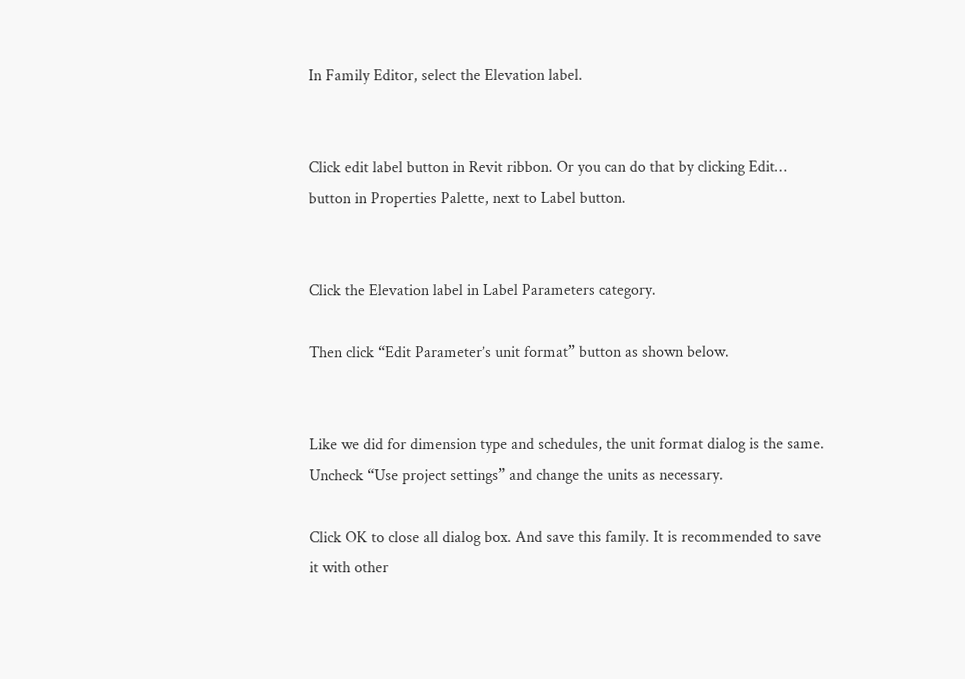In Family Editor, select the Elevation label.


Click edit label button in Revit ribbon. Or you can do that by clicking Edit… button in Properties Palette, next to Label button.


Click the Elevation label in Label Parameters category.

Then click “Edit Parameter’s unit format” button as shown below.


Like we did for dimension type and schedules, the unit format dialog is the same. Uncheck “Use project settings” and change the units as necessary.

Click OK to close all dialog box. And save this family. It is recommended to save it with other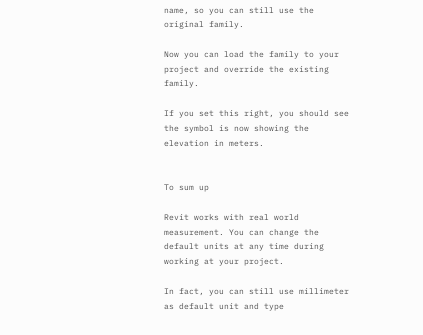name, so you can still use the original family.

Now you can load the family to your project and override the existing family.

If you set this right, you should see the symbol is now showing the elevation in meters.


To sum up

Revit works with real world measurement. You can change the default units at any time during working at your project.

In fact, you can still use millimeter as default unit and type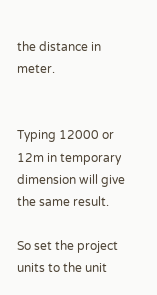the distance in meter.


Typing 12000 or 12m in temporary dimension will give the same result.

So set the project units to the unit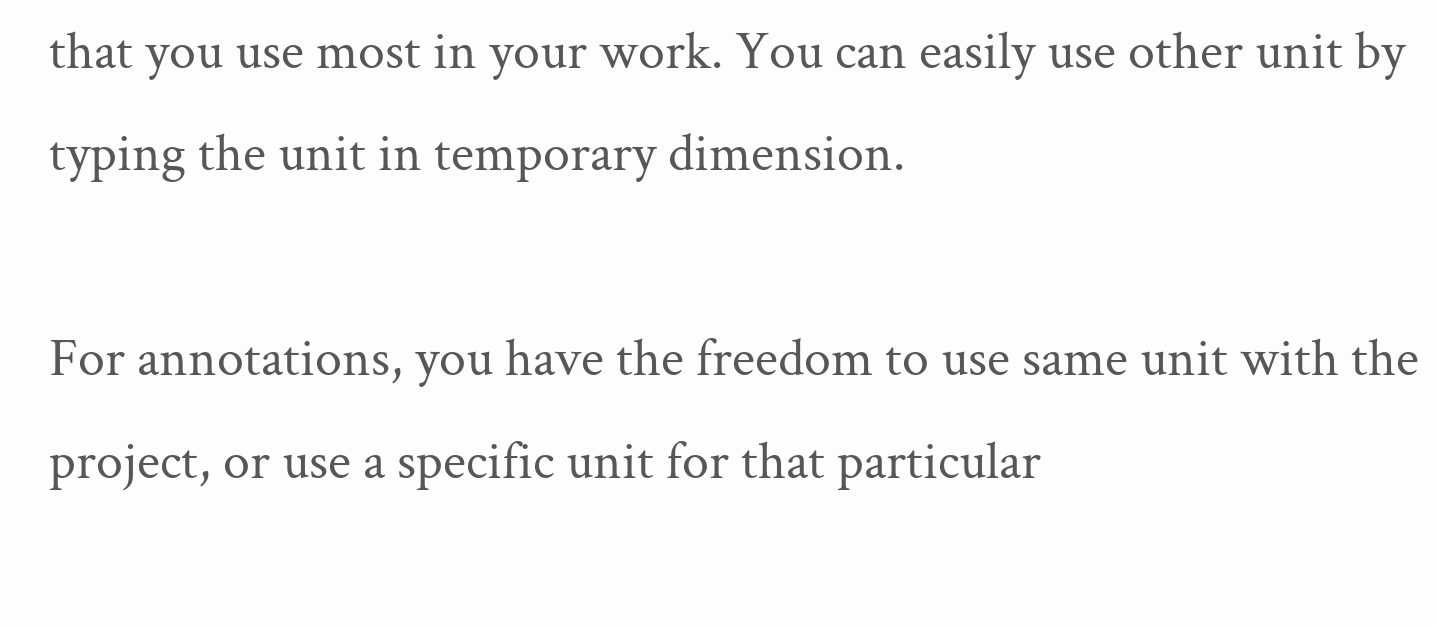that you use most in your work. You can easily use other unit by typing the unit in temporary dimension.

For annotations, you have the freedom to use same unit with the project, or use a specific unit for that particular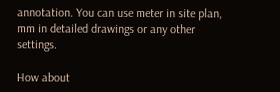annotation. You can use meter in site plan, mm in detailed drawings or any other settings.

How about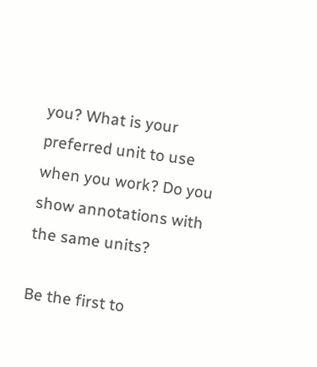you? What is your preferred unit to use when you work? Do you show annotations with the same units?

Be the first to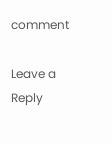comment

Leave a Reply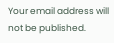Your email address will not be published.